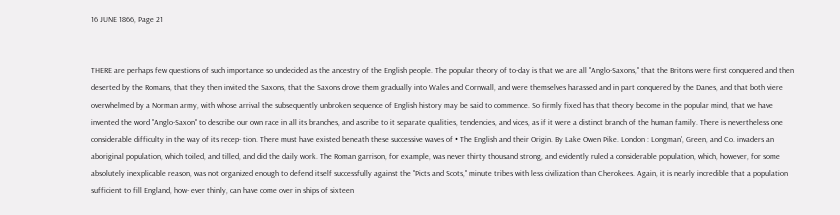16 JUNE 1866, Page 21


THERE are perhaps few questions of such importance so undecided as the ancestry of the English people. The popular theory of to-day is that we are all "Anglo-Saxons," that the Britons were first conquered and then deserted by the Romans, that they then invited the Saxons, that the Saxons drove them gradually into Wales and Cornwall, and were themselves harassed and in part conquered by the Danes, and that both viere overwhelmed by a Norman army, with whose arrival the subsequently unbroken sequence of English history may be said to commence. So firmly fixed has that theory become in the popular mind, that we have invented the word "Anglo-Saxon" to describe our own race in all its branches, and ascribe to it separate qualities, tendencies, and vices, as if it were a distinct branch of the human family. There is nevertheless one considerable difficulty in the way of its recep- tion. There must have existed beneath these successive waves of • The English and their Origin. By Lake Owen Pike. London : Longman', Green, and Co. invaders an aboriginal population, which toiled, and tilled, and did the daily work. The Roman garrison, for example, was never thirty thousand strong, and evidently ruled a considerable population, which, however, for some absolutely inexplicable reason, was not organized enough to defend itself successfully against the "Picts and Scots," minute tribes with less civilization than Cherokees. Again, it is nearly incredible that a population sufficient to fill England, how- ever thinly, can have come over in ships of sixteen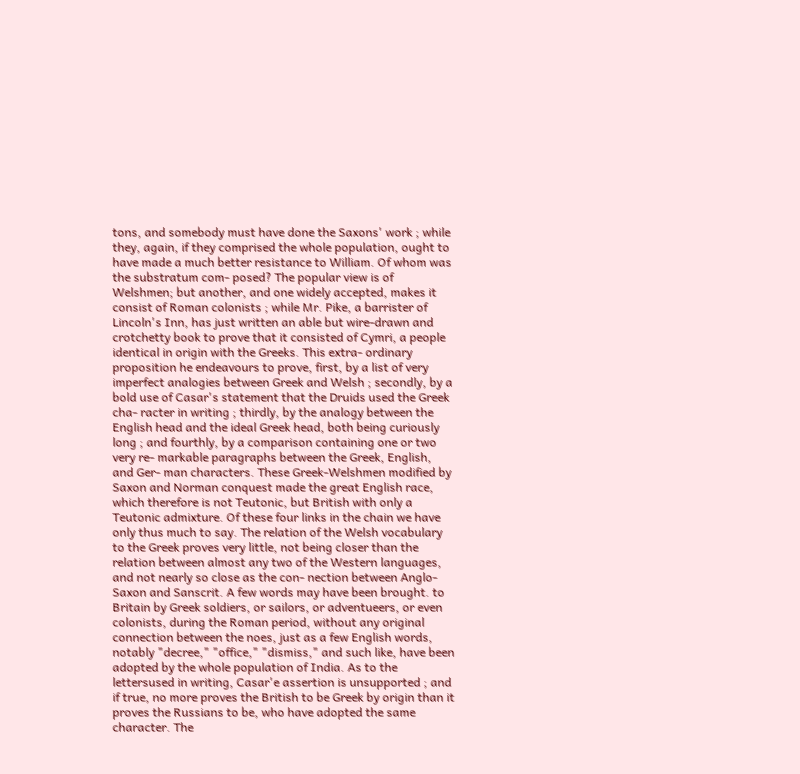tons, and somebody must have done the Saxons' work ; while they, again, if they comprised the whole population, ought to have made a much better resistance to William. Of whom was the substratum com- posed? The popular view is of Welshmen; but another, and one widely accepted, makes it consist of Roman colonists ; while Mr. Pike, a barrister of Lincoln's Inn, has just written an able but wire-drawn and crotchetty book to prove that it consisted of Cymri, a people identical in origin with the Greeks. This extra- ordinary proposition he endeavours to prove, first, by a list of very imperfect analogies between Greek and Welsh ; secondly, by a bold use of Casar's statement that the Druids used the Greek cha- racter in writing ; thirdly, by the analogy between the English head and the ideal Greek head, both being curiously long ; and fourthly, by a comparison containing one or two very re- markable paragraphs between the Greek, English, and Ger- man characters. These Greek-Welshmen modified by Saxon and Norman conquest made the great English race, which therefore is not Teutonic, but British with only a Teutonic admixture. Of these four links in the chain we have only thus much to say. The relation of the Welsh vocabulary to the Greek proves very little, not being closer than the relation between almost any two of the Western languages, and not nearly so close as the con- nection between Anglo-Saxon and Sanscrit. A few words may have been brought. to Britain by Greek soldiers, or sailors, or adventueers, or even colonists, during the Roman period, without any original connection between the noes, just as a few English words, notably "decree," "office," "dismiss," and such like, have been adopted by the whole population of India. As to the lettersused in writing, Casar'e assertion is unsupported ; and if true, no more proves the British to be Greek by origin than it proves the Russians to be, who have adopted the same character. The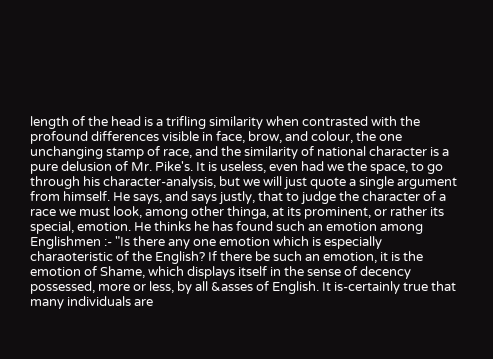length of the head is a trifling similarity when contrasted with the profound differences visible in face, brow, and colour, the one unchanging stamp of race, and the similarity of national character is a pure delusion of Mr. Pike's. It is useless, even had we the space, to go through his character-analysis, but we will just quote a single argument from himself. He says, and says justly, that to judge the character of a race we must look, among other thinga, at its prominent, or rather its special, emotion. He thinks he has found such an emotion among Englishmen :- "Is there any one emotion which is especially charaoteristic of the English? If there be such an emotion, it is the emotion of Shame, which displays itself in the sense of decency possessed, more or less, by all &asses of English. It is-certainly true that many individuals are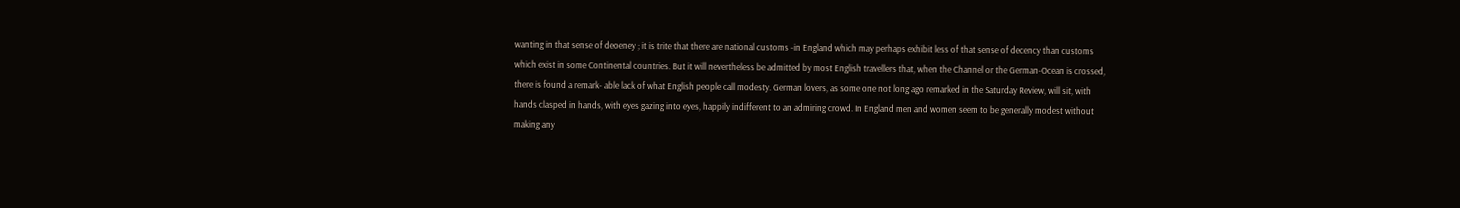wanting in that sense of deoeney ; it is trite that there are national customs -in England which may perhaps exhibit less of that sense of decency than customs which exist in some Continental countries. But it will nevertheless be admitted by most English travellers that, when the Channel or the German-Ocean is crossed, there is found a remark- able lack of what English people call modesty. German lovers, as some one not long ago remarked in the Saturday Review, will sit, with hands clasped in hands, with eyes gazing into eyes, happily indifferent to an admiring crowd. In England men and women seem to be generally modest without making any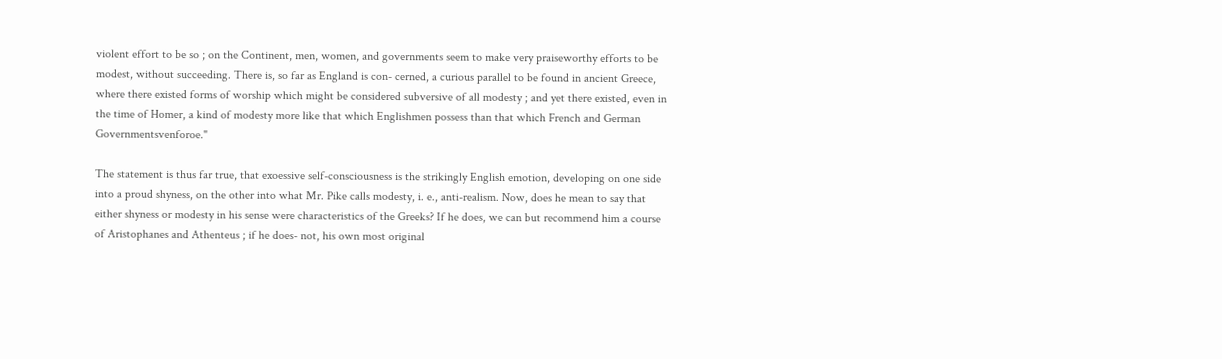violent effort to be so ; on the Continent, men, women, and governments seem to make very praiseworthy efforts to be modest, without succeeding. There is, so far as England is con- cerned, a curious parallel to be found in ancient Greece, where there existed forms of worship which might be considered subversive of all modesty ; and yet there existed, even in the time of Homer, a kind of modesty more like that which Englishmen possess than that which French and German Governmentsvenforoe."

The statement is thus far true, that exoessive self-consciousness is the strikingly English emotion, developing on one side into a proud shyness, on the other into what Mr. Pike calls modesty, i. e., anti-realism. Now, does he mean to say that either shyness or modesty in his sense were characteristics of the Greeks? If he does, we can but recommend him a course of Aristophanes and Athenteus ; if he does- not, his own most original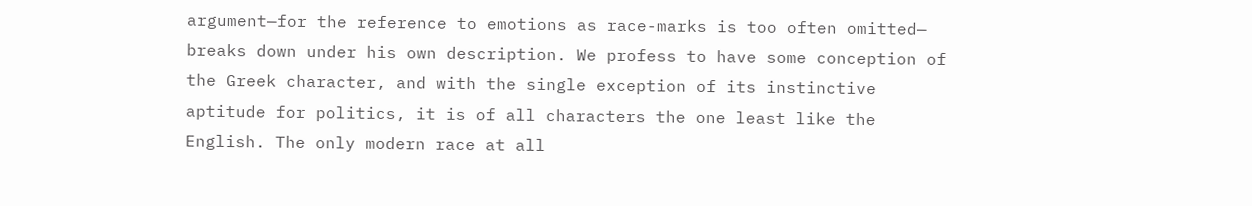argument—for the reference to emotions as race-marks is too often omitted— breaks down under his own description. We profess to have some conception of the Greek character, and with the single exception of its instinctive aptitude for politics, it is of all characters the one least like the English. The only modern race at all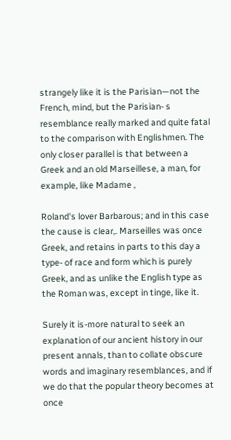strangely like it is the Parisian—not the French, mind, but the Parisian- s resemblance really marked and quite fatal to the comparison with Englishmen. The only closer parallel is that between a Greek and an old Marseillese, a man, for example, like Madame ,

Roland's lover Barbarous; and in this case the cause is clear,. Marseilles was once Greek, and retains in parts to this day a type- of race and form which is purely Greek, and as unlike the English type as the Roman was, except in tinge, like it.

Surely it is-more natural to seek an explanation of our ancient history in our present annals, than to collate obscure words and imaginary resemblances, and if we do that the popular theory becomes at once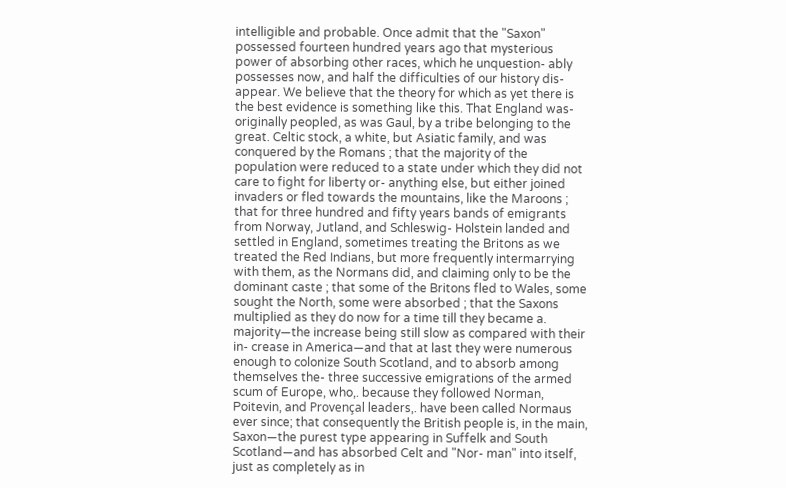intelligible and probable. Once admit that the "Saxon" possessed fourteen hundred years ago that mysterious power of absorbing other races, which he unquestion- ably possesses now, and half the difficulties of our history dis- appear. We believe that the theory for which as yet there is the best evidence is something like this. That England was- originally peopled, as was Gaul, by a tribe belonging to the great. Celtic stock, a white, but Asiatic family, and was conquered by the Romans ; that the majority of the population were reduced to a state under which they did not care to fight for liberty or- anything else, but either joined invaders or fled towards the mountains, like the Maroons ; that for three hundred and fifty years bands of emigrants from Norway, Jutland, and Schleswig- Holstein landed and settled in England, sometimes treating the Britons as we treated the Red Indians, but more frequently intermarrying with them, as the Normans did, and claiming only to be the dominant caste ; that some of the Britons fled to Wales, some sought the North, some were absorbed ; that the Saxons multiplied as they do now for a time till they became a. majority—the increase being still slow as compared with their in- crease in America—and that at last they were numerous enough to colonize South Scotland, and to absorb among themselves the- three successive emigrations of the armed scum of Europe, who,. because they followed Norman, Poitevin, and Provençal leaders,. have been called Normaus ever since; that consequently the British people is, in the main, Saxon—the purest type appearing in Suffelk and South Scotland—and has absorbed Celt and "Nor- man" into itself, just as completely as in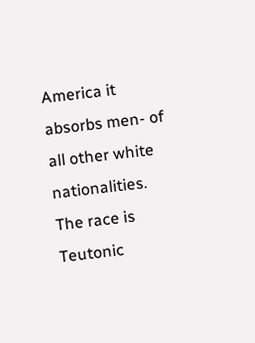America it absorbs men- of all other white nationalities. The race is Teutonic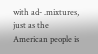with ad- .mixtures, just as the American people is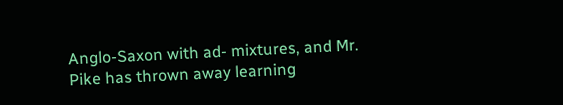Anglo-Saxon with ad- mixtures, and Mr. Pike has thrown away learning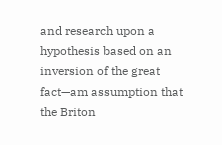and research upon a hypothesis based on an inversion of the great fact—am assumption that the Briton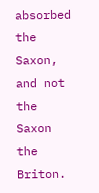absorbed the Saxon, and not the Saxon the Briton.